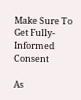Make Sure To Get Fully-Informed Consent

As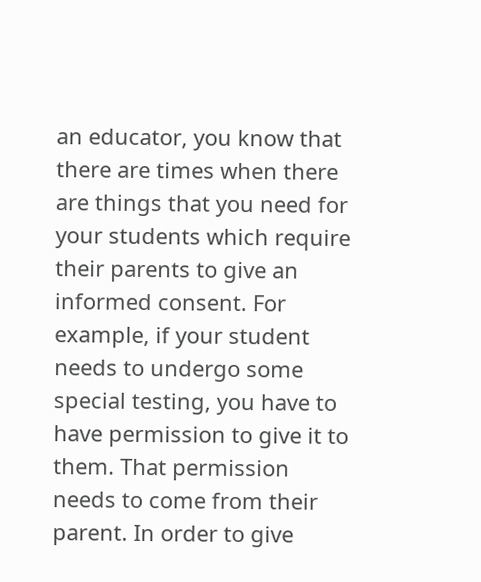an educator, you know that there are times when there are things that you need for your students which require their parents to give an informed consent. For example, if your student needs to undergo some special testing, you have to have permission to give it to them. That permission needs to come from their parent. In order to give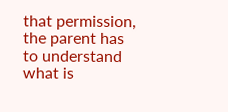that permission, the parent has to understand what is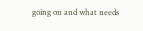going on and what needs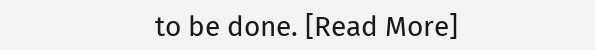to be done. [Read More]